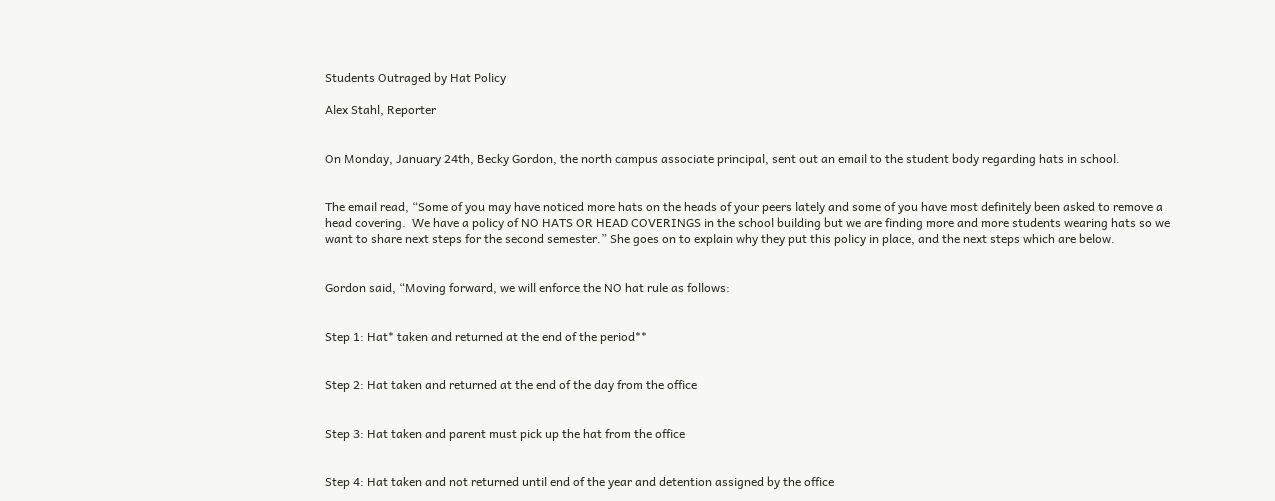Students Outraged by Hat Policy

Alex Stahl, Reporter


On Monday, January 24th, Becky Gordon, the north campus associate principal, sent out an email to the student body regarding hats in school.


The email read, “Some of you may have noticed more hats on the heads of your peers lately and some of you have most definitely been asked to remove a head covering.  We have a policy of NO HATS OR HEAD COVERINGS in the school building but we are finding more and more students wearing hats so we want to share next steps for the second semester.” She goes on to explain why they put this policy in place, and the next steps which are below.


Gordon said, “Moving forward, we will enforce the NO hat rule as follows:


Step 1: Hat* taken and returned at the end of the period**


Step 2: Hat taken and returned at the end of the day from the office


Step 3: Hat taken and parent must pick up the hat from the office


Step 4: Hat taken and not returned until end of the year and detention assigned by the office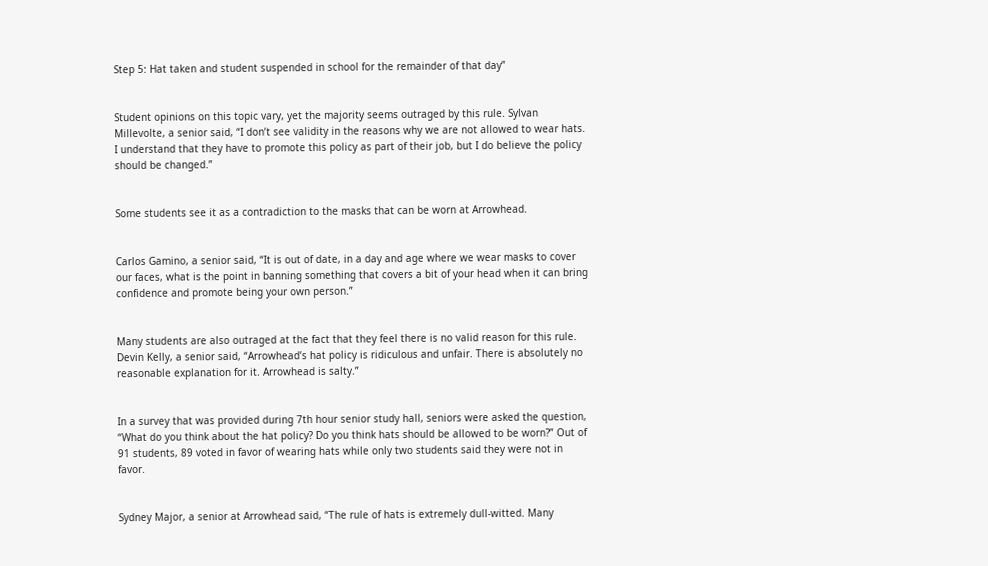Step 5: Hat taken and student suspended in school for the remainder of that day”


Student opinions on this topic vary, yet the majority seems outraged by this rule. Sylvan Millevolte, a senior said, “I don’t see validity in the reasons why we are not allowed to wear hats. I understand that they have to promote this policy as part of their job, but I do believe the policy should be changed.”


Some students see it as a contradiction to the masks that can be worn at Arrowhead.


Carlos Gamino, a senior said, “It is out of date, in a day and age where we wear masks to cover our faces, what is the point in banning something that covers a bit of your head when it can bring confidence and promote being your own person.”


Many students are also outraged at the fact that they feel there is no valid reason for this rule. Devin Kelly, a senior said, “Arrowhead’s hat policy is ridiculous and unfair. There is absolutely no reasonable explanation for it. Arrowhead is salty.”


In a survey that was provided during 7th hour senior study hall, seniors were asked the question, “What do you think about the hat policy? Do you think hats should be allowed to be worn?” Out of 91 students, 89 voted in favor of wearing hats while only two students said they were not in favor.


Sydney Major, a senior at Arrowhead said, “The rule of hats is extremely dull-witted. Many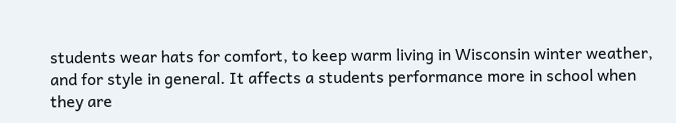students wear hats for comfort, to keep warm living in Wisconsin winter weather, and for style in general. It affects a students performance more in school when they are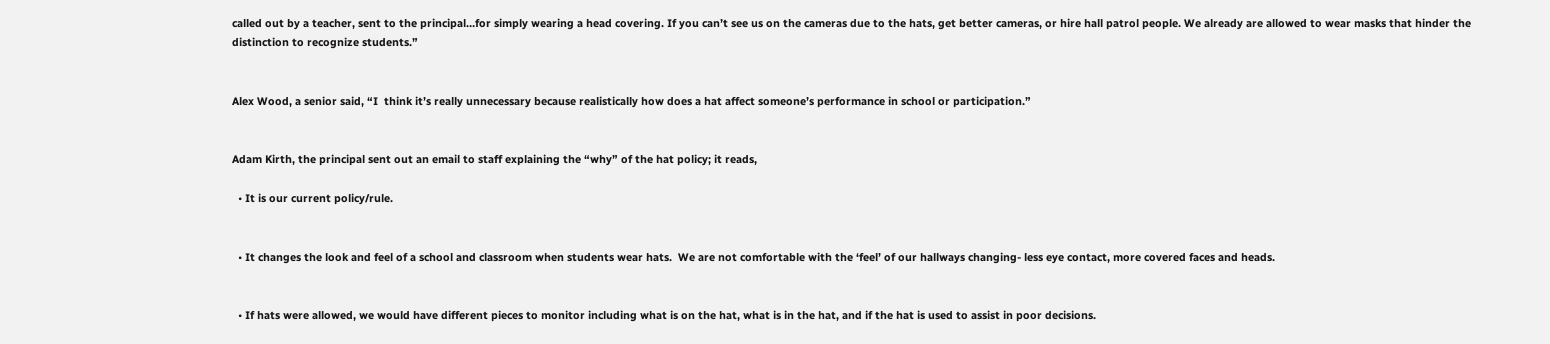called out by a teacher, sent to the principal…for simply wearing a head covering. If you can’t see us on the cameras due to the hats, get better cameras, or hire hall patrol people. We already are allowed to wear masks that hinder the distinction to recognize students.”


Alex Wood, a senior said, “I  think it’s really unnecessary because realistically how does a hat affect someone’s performance in school or participation.”


Adam Kirth, the principal sent out an email to staff explaining the “why” of the hat policy; it reads,

  • It is our current policy/rule.


  • It changes the look and feel of a school and classroom when students wear hats.  We are not comfortable with the ‘feel’ of our hallways changing- less eye contact, more covered faces and heads.


  • If hats were allowed, we would have different pieces to monitor including what is on the hat, what is in the hat, and if the hat is used to assist in poor decisions.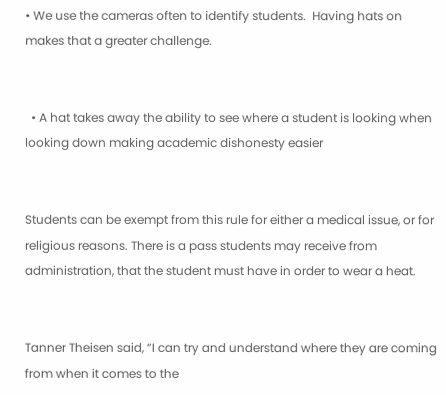• We use the cameras often to identify students.  Having hats on makes that a greater challenge.


  • A hat takes away the ability to see where a student is looking when looking down making academic dishonesty easier


Students can be exempt from this rule for either a medical issue, or for religious reasons. There is a pass students may receive from administration, that the student must have in order to wear a heat.


Tanner Theisen said, “I can try and understand where they are coming from when it comes to the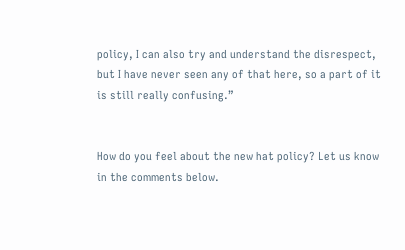policy, I can also try and understand the disrespect, but I have never seen any of that here, so a part of it is still really confusing.”


How do you feel about the new hat policy? Let us know in the comments below.